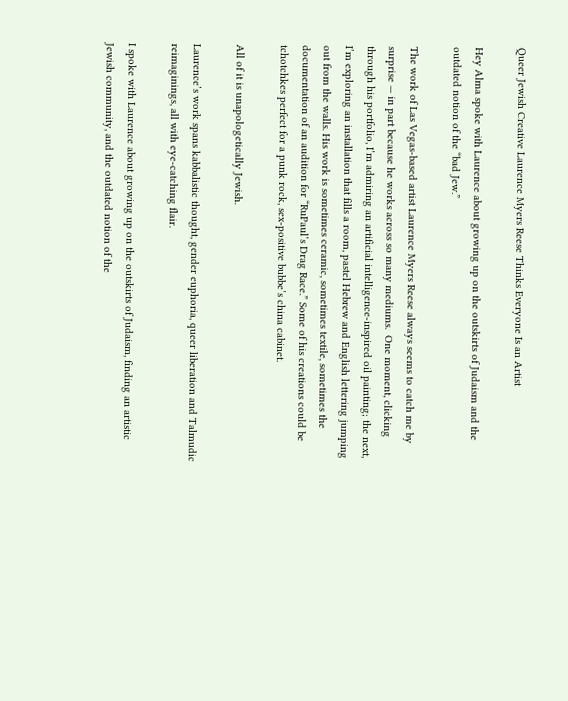Queer Jewish Creative Laurence Myers Reese Thinks Everyone Is an Artist

Hey Alma spoke with Laurence about growing up on the outskirts of Judaism and the outdated notion of the “bad Jew.”

The work of Las Vegas-based artist Laurence Myers Reese always seems to catch me by surprise — in part because he works across so many mediums.  One moment, clicking through his portfolio, I’m admiring an artificial intelligence-inspired oil painting; the next, I’m exploring an installation that fills a room, pastel Hebrew and English lettering jumping out from the walls. His work is sometimes ceramic, sometimes textile, sometimes the documentation of an audition for “RuPaul’s Drag Race.” Some of his creations could be tchotchkes perfect for a punk rock, sex-positive bubbe’s china cabinet.

All of it is unapologetically Jewish.

Laurence’s work spans kabbalistic thought, gender euphoria, queer liberation and Talmudic reimaginings, all with eye-catching flair.

I spoke with Laurence about growing up on the outskirts of Judaism, finding an artistic Jewish community, and the outdated notion of the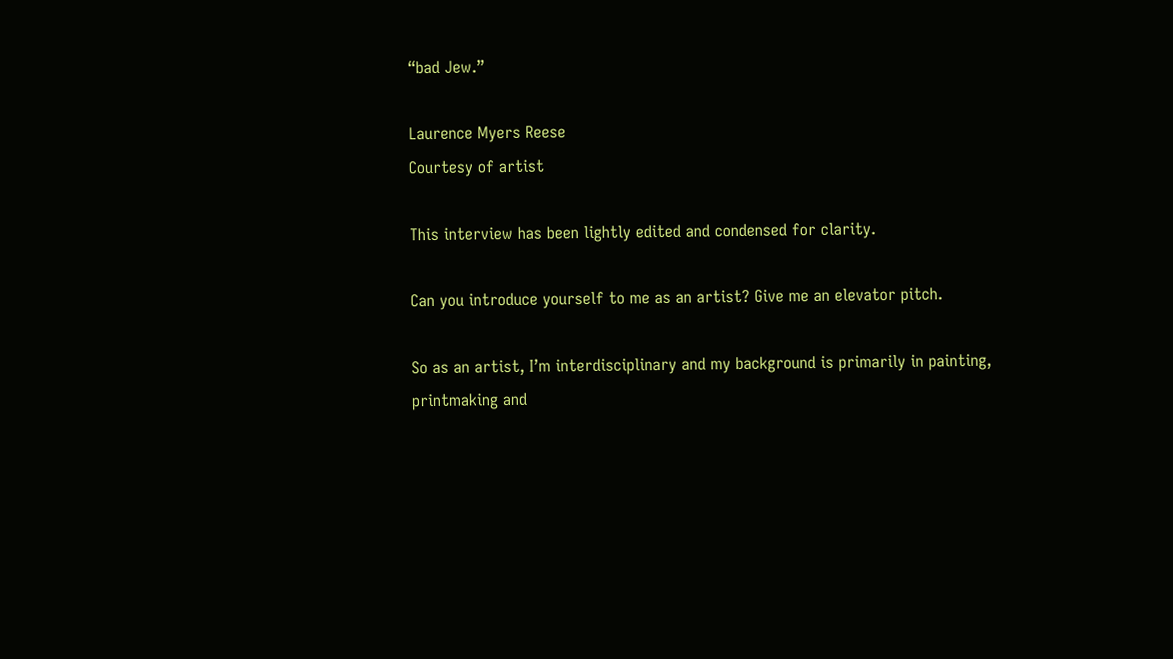“bad Jew.”

Laurence Myers Reese
Courtesy of artist

This interview has been lightly edited and condensed for clarity.

Can you introduce yourself to me as an artist? Give me an elevator pitch.

So as an artist, I’m interdisciplinary and my background is primarily in painting, printmaking and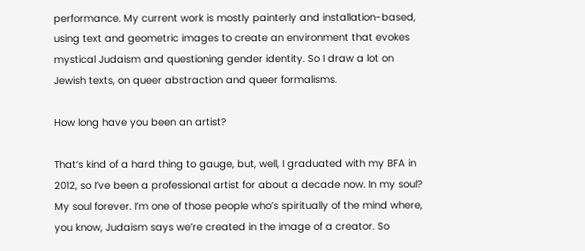performance. My current work is mostly painterly and installation-based, using text and geometric images to create an environment that evokes mystical Judaism and questioning gender identity. So I draw a lot on Jewish texts, on queer abstraction and queer formalisms.

How long have you been an artist?

That’s kind of a hard thing to gauge, but, well, I graduated with my BFA in 2012, so I’ve been a professional artist for about a decade now. In my soul? My soul forever. I’m one of those people who’s spiritually of the mind where, you know, Judaism says we’re created in the image of a creator. So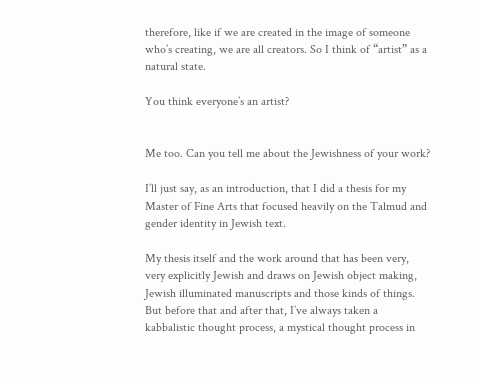therefore, like if we are created in the image of someone who’s creating, we are all creators. So I think of “artist” as a natural state.

You think everyone’s an artist?


Me too. Can you tell me about the Jewishness of your work?

I’ll just say, as an introduction, that I did a thesis for my Master of Fine Arts that focused heavily on the Talmud and gender identity in Jewish text.

My thesis itself and the work around that has been very, very explicitly Jewish and draws on Jewish object making, Jewish illuminated manuscripts and those kinds of things. But before that and after that, I’ve always taken a kabbalistic thought process, a mystical thought process in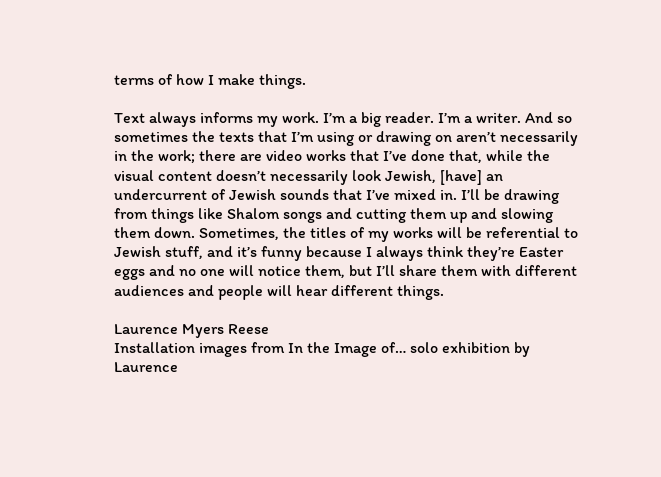terms of how I make things.

Text always informs my work. I’m a big reader. I’m a writer. And so sometimes the texts that I’m using or drawing on aren’t necessarily in the work; there are video works that I’ve done that, while the visual content doesn’t necessarily look Jewish, [have] an undercurrent of Jewish sounds that I’ve mixed in. I’ll be drawing from things like Shalom songs and cutting them up and slowing them down. Sometimes, the titles of my works will be referential to Jewish stuff, and it’s funny because I always think they’re Easter eggs and no one will notice them, but I’ll share them with different audiences and people will hear different things.

Laurence Myers Reese
Installation images from In the Image of… solo exhibition by Laurence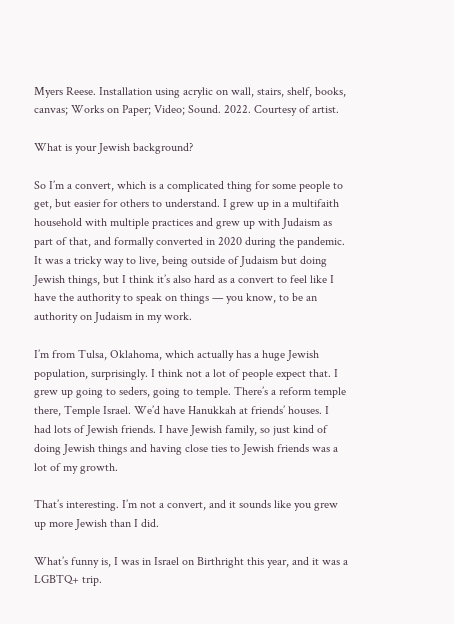Myers Reese. Installation using acrylic on wall, stairs, shelf, books, canvas; Works on Paper; Video; Sound. 2022. Courtesy of artist.

What is your Jewish background?

So I’m a convert, which is a complicated thing for some people to get, but easier for others to understand. I grew up in a multifaith household with multiple practices and grew up with Judaism as part of that, and formally converted in 2020 during the pandemic. It was a tricky way to live, being outside of Judaism but doing Jewish things, but I think it’s also hard as a convert to feel like I have the authority to speak on things — you know, to be an authority on Judaism in my work.

I’m from Tulsa, Oklahoma, which actually has a huge Jewish population, surprisingly. I think not a lot of people expect that. I grew up going to seders, going to temple. There’s a reform temple there, Temple Israel. We’d have Hanukkah at friends’ houses. I had lots of Jewish friends. I have Jewish family, so just kind of doing Jewish things and having close ties to Jewish friends was a lot of my growth.

That’s interesting. I’m not a convert, and it sounds like you grew up more Jewish than I did.

What’s funny is, I was in Israel on Birthright this year, and it was a LGBTQ+ trip.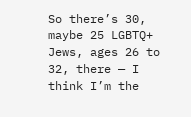So there’s 30, maybe 25 LGBTQ+ Jews, ages 26 to 32, there — I think I’m the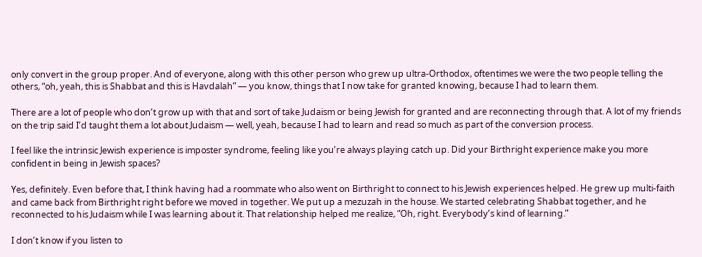only convert in the group proper. And of everyone, along with this other person who grew up ultra-Orthodox, oftentimes we were the two people telling the others, “oh, yeah, this is Shabbat and this is Havdalah” — you know, things that I now take for granted knowing, because I had to learn them.

There are a lot of people who don’t grow up with that and sort of take Judaism or being Jewish for granted and are reconnecting through that. A lot of my friends on the trip said I’d taught them a lot about Judaism — well, yeah, because I had to learn and read so much as part of the conversion process.

I feel like the intrinsic Jewish experience is imposter syndrome, feeling like you’re always playing catch up. Did your Birthright experience make you more confident in being in Jewish spaces?

Yes, definitely. Even before that, I think having had a roommate who also went on Birthright to connect to his Jewish experiences helped. He grew up multi-faith and came back from Birthright right before we moved in together. We put up a mezuzah in the house. We started celebrating Shabbat together, and he reconnected to his Judaism while I was learning about it. That relationship helped me realize, “Oh, right. Everybody’s kind of learning.”

I don’t know if you listen to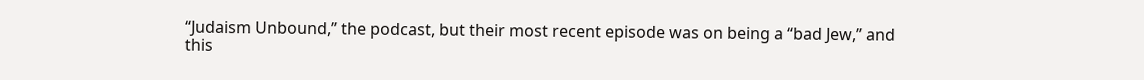“Judaism Unbound,” the podcast, but their most recent episode was on being a “bad Jew,” and this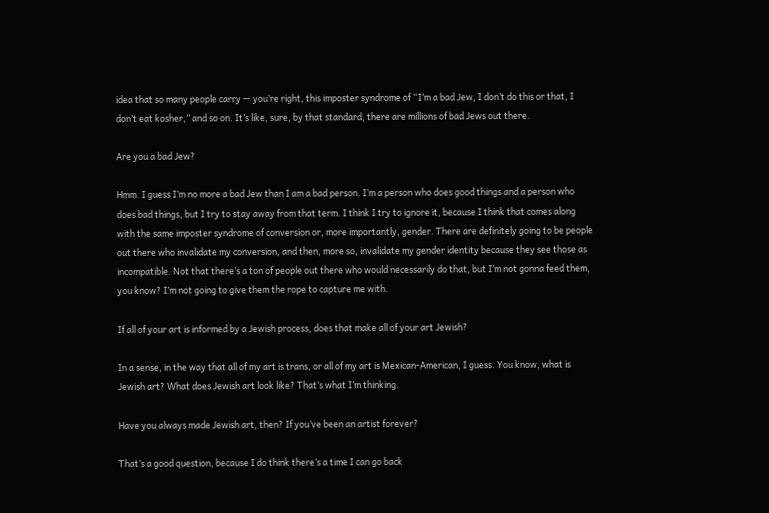idea that so many people carry — you’re right, this imposter syndrome of “I’m a bad Jew, I don’t do this or that, I don’t eat kosher,” and so on. It’s like, sure, by that standard, there are millions of bad Jews out there.

Are you a bad Jew?

Hmm. I guess I’m no more a bad Jew than I am a bad person. I’m a person who does good things and a person who does bad things, but I try to stay away from that term. I think I try to ignore it, because I think that comes along with the same imposter syndrome of conversion or, more importantly, gender. There are definitely going to be people out there who invalidate my conversion, and then, more so, invalidate my gender identity because they see those as incompatible. Not that there’s a ton of people out there who would necessarily do that, but I’m not gonna feed them, you know? I’m not going to give them the rope to capture me with.

If all of your art is informed by a Jewish process, does that make all of your art Jewish?

In a sense, in the way that all of my art is trans, or all of my art is Mexican-American, I guess. You know, what is Jewish art? What does Jewish art look like? That’s what I’m thinking.

Have you always made Jewish art, then? If you’ve been an artist forever?

That’s a good question, because I do think there’s a time I can go back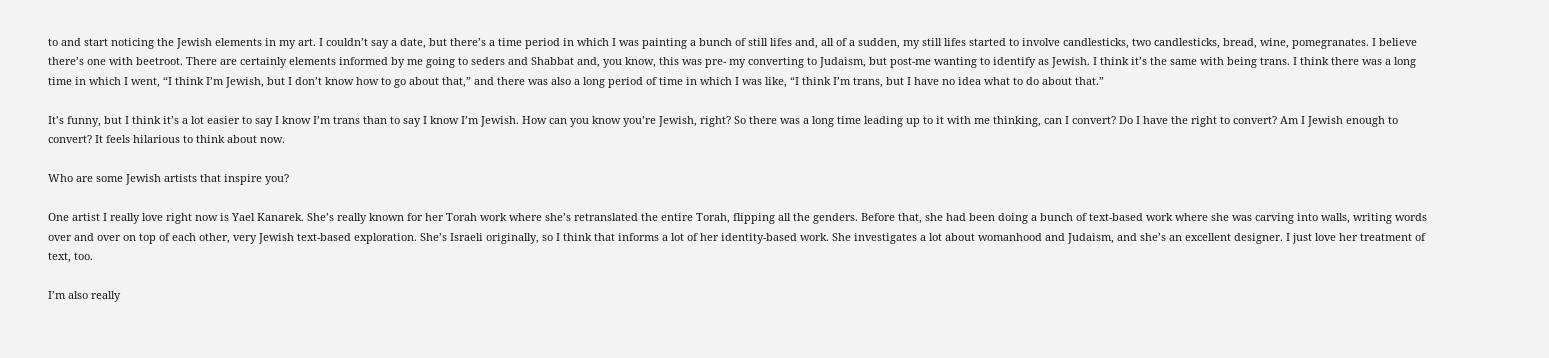to and start noticing the Jewish elements in my art. I couldn’t say a date, but there’s a time period in which I was painting a bunch of still lifes and, all of a sudden, my still lifes started to involve candlesticks, two candlesticks, bread, wine, pomegranates. I believe there’s one with beetroot. There are certainly elements informed by me going to seders and Shabbat and, you know, this was pre- my converting to Judaism, but post-me wanting to identify as Jewish. I think it’s the same with being trans. I think there was a long time in which I went, “I think I’m Jewish, but I don’t know how to go about that,” and there was also a long period of time in which I was like, “I think I’m trans, but I have no idea what to do about that.”

It’s funny, but I think it’s a lot easier to say I know I’m trans than to say I know I’m Jewish. How can you know you’re Jewish, right? So there was a long time leading up to it with me thinking, can I convert? Do I have the right to convert? Am I Jewish enough to convert? It feels hilarious to think about now.

Who are some Jewish artists that inspire you?

One artist I really love right now is Yael Kanarek. She’s really known for her Torah work where she’s retranslated the entire Torah, flipping all the genders. Before that, she had been doing a bunch of text-based work where she was carving into walls, writing words over and over on top of each other, very Jewish text-based exploration. She’s Israeli originally, so I think that informs a lot of her identity-based work. She investigates a lot about womanhood and Judaism, and she’s an excellent designer. I just love her treatment of text, too.

I’m also really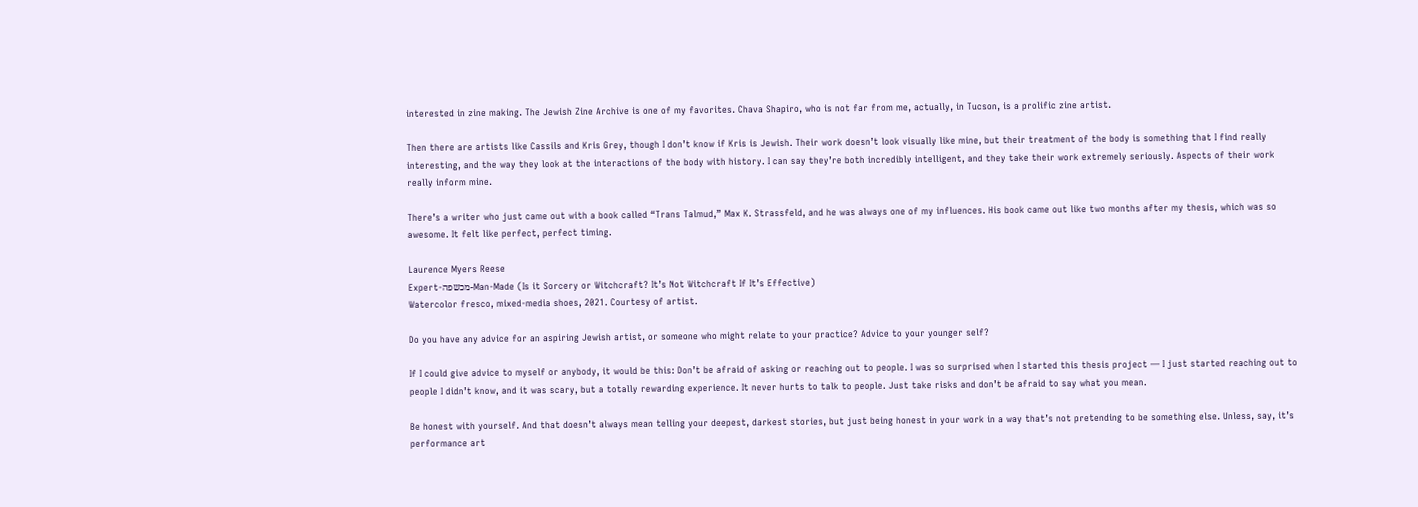interested in zine making. The Jewish Zine Archive is one of my favorites. Chava Shapiro, who is not far from me, actually, in Tucson, is a prolific zine artist.

Then there are artists like Cassils and Kris Grey, though I don’t know if Kris is Jewish. Their work doesn’t look visually like mine, but their treatment of the body is something that I find really interesting, and the way they look at the interactions of the body with history. I can say they’re both incredibly intelligent, and they take their work extremely seriously. Aspects of their work really inform mine.

There’s a writer who just came out with a book called “Trans Talmud,” Max K. Strassfeld, and he was always one of my influences. His book came out like two months after my thesis, which was so awesome. It felt like perfect, perfect timing.

Laurence Myers Reese
Expert-מכשפה-Man-Made (Is it Sorcery or Witchcraft? It’s Not Witchcraft If It’s Effective)
Watercolor fresco, mixed-media shoes, 2021. Courtesy of artist.

Do you have any advice for an aspiring Jewish artist, or someone who might relate to your practice? Advice to your younger self?

If I could give advice to myself or anybody, it would be this: Don’t be afraid of asking or reaching out to people. I was so surprised when I started this thesis project — I just started reaching out to people I didn’t know, and it was scary, but a totally rewarding experience. It never hurts to talk to people. Just take risks and don’t be afraid to say what you mean.

Be honest with yourself. And that doesn’t always mean telling your deepest, darkest stories, but just being honest in your work in a way that’s not pretending to be something else. Unless, say, it’s performance art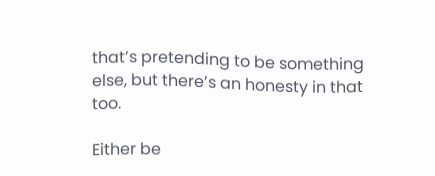that’s pretending to be something else, but there’s an honesty in that too.

Either be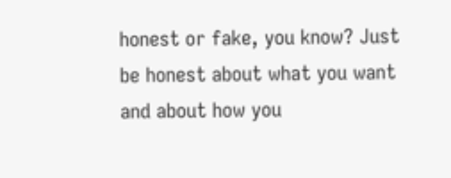honest or fake, you know? Just be honest about what you want and about how you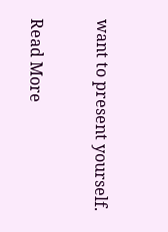want to present yourself.

Read More